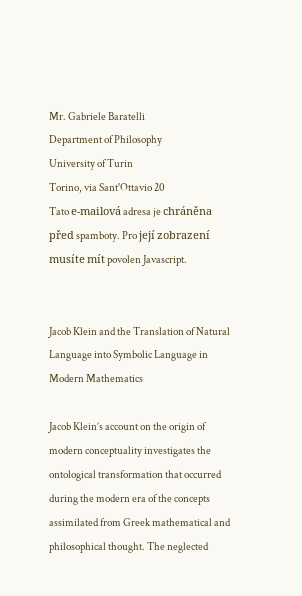Mr. Gabriele Baratelli
Department of Philosophy
University of Turin
Torino, via Sant'Ottavio 20
Tato e-mailová adresa je chráněna před spamboty. Pro její zobrazení musíte mít povolen Javascript.


Jacob Klein and the Translation of Natural Language into Symbolic Language in Modern Mathematics

Jacob Klein’s account on the origin of modern conceptuality investigates the ontological transformation that occurred during the modern era of the concepts assimilated from Greek mathematical and philosophical thought. The neglected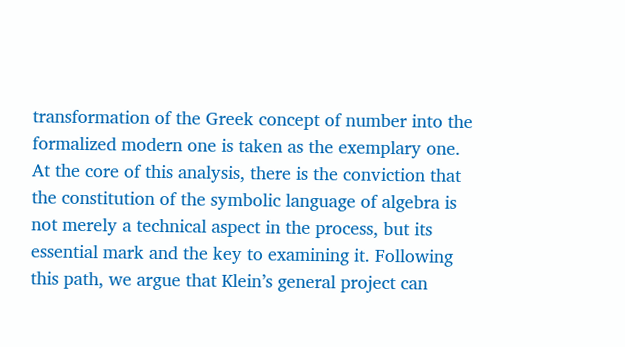transformation of the Greek concept of number into the formalized modern one is taken as the exemplary one. At the core of this analysis, there is the conviction that the constitution of the symbolic language of algebra is not merely a technical aspect in the process, but its essential mark and the key to examining it. Following this path, we argue that Klein’s general project can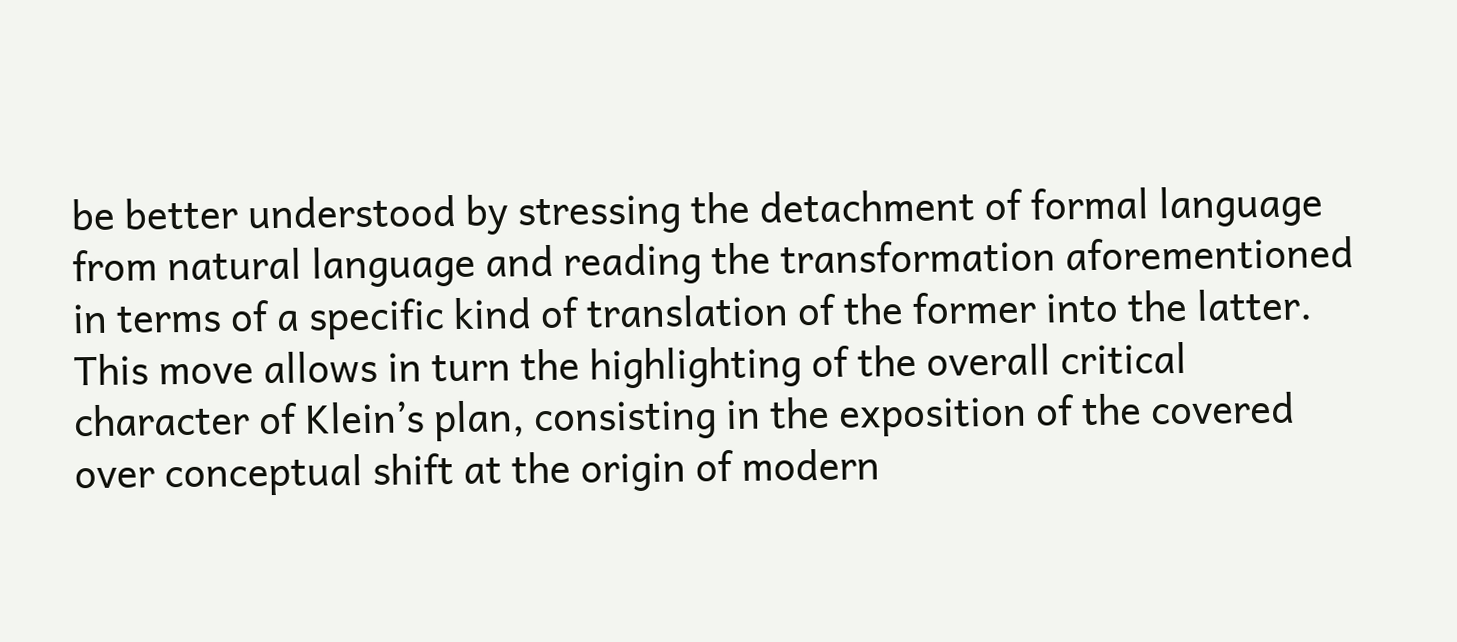be better understood by stressing the detachment of formal language from natural language and reading the transformation aforementioned in terms of a specific kind of translation of the former into the latter. This move allows in turn the highlighting of the overall critical character of Klein’s plan, consisting in the exposition of the covered over conceptual shift at the origin of modern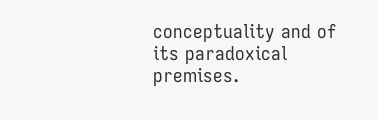conceptuality and of its paradoxical premises.